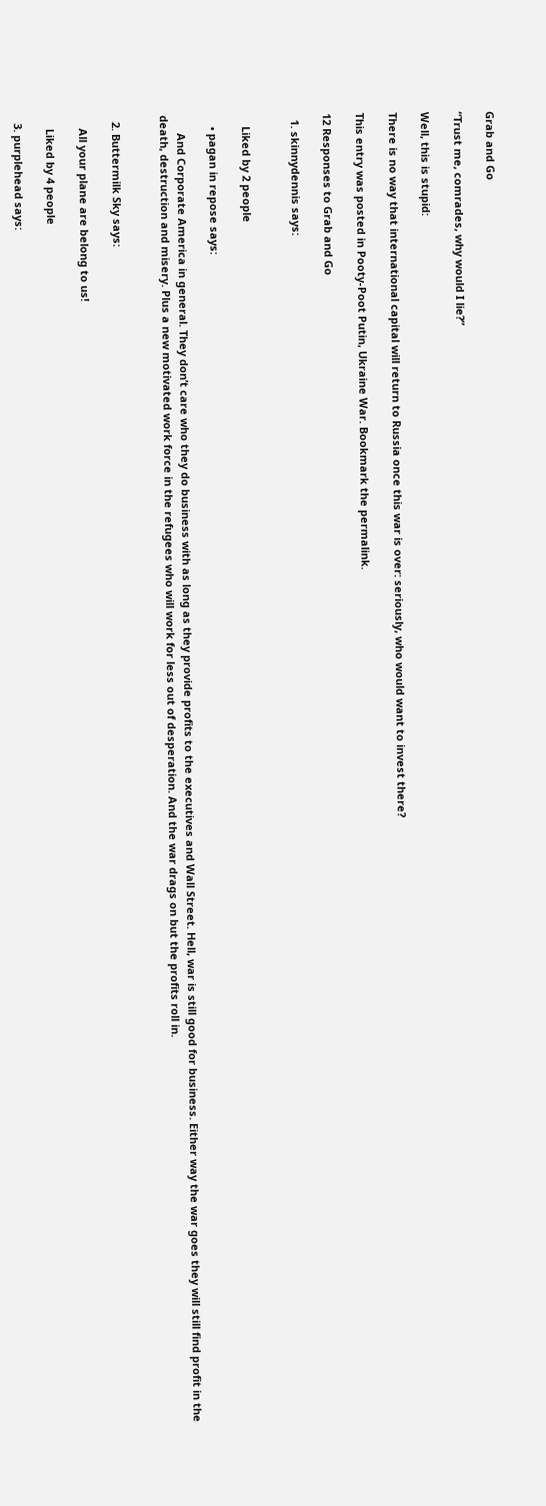Grab and Go

“Trust me, comrades, why would I lie?”

Well, this is stupid:

There is no way that international capital will return to Russia once this war is over: seriously, who would want to invest there?

This entry was posted in Pooty-Poot Putin, Ukraine War. Bookmark the permalink.

12 Responses to Grab and Go

  1. skinnydennis says:


    Liked by 2 people

    • pagan in repose says:

      And Corporate America in general. They don’t care who they do business with as long as they provide profits to the executives and Wall Street. Hell, war is still good for business. Either way the war goes they will still find profit in the death, destruction and misery. Plus a new motivated work force in the refugees who will work for less out of desperation. And the war drags on but the profits roll in.


  2. Buttermilk Sky says:

    All your plane are belong to us!

    Liked by 4 people

  3. purplehead says: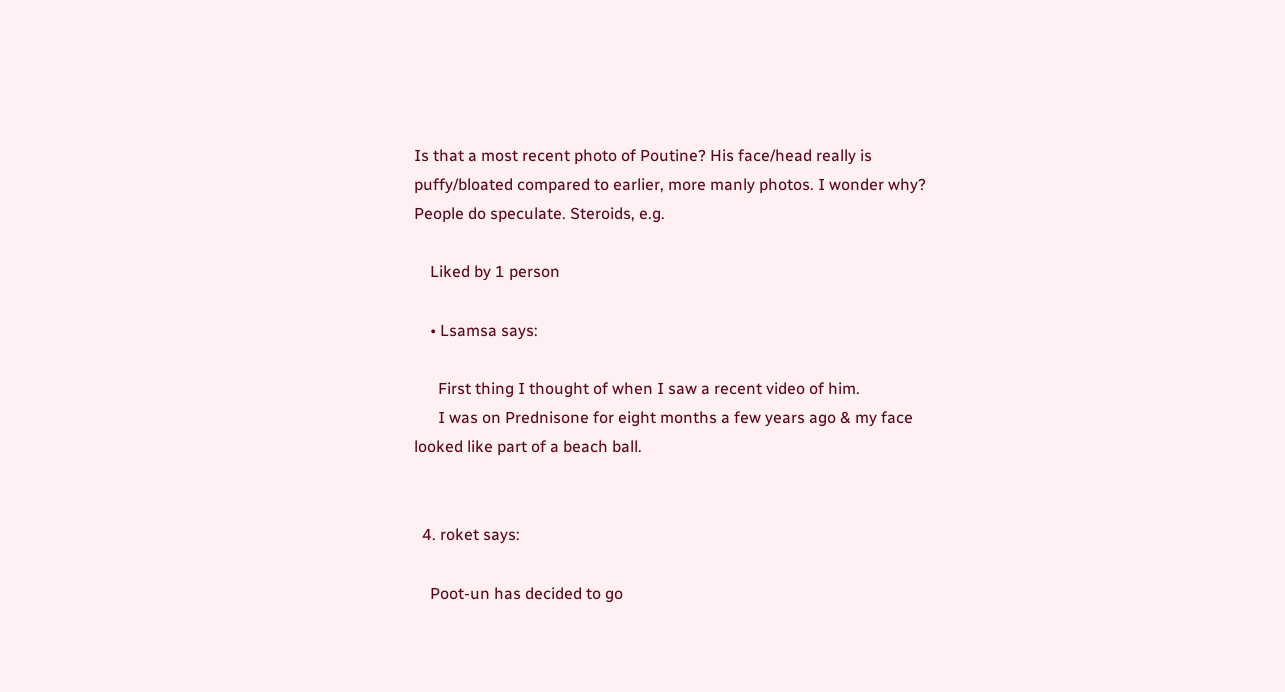Is that a most recent photo of Poutine? His face/head really is puffy/bloated compared to earlier, more manly photos. I wonder why? People do speculate. Steroids, e.g.

    Liked by 1 person

    • Lsamsa says:

      First thing I thought of when I saw a recent video of him.
      I was on Prednisone for eight months a few years ago & my face looked like part of a beach ball.


  4. roket says:

    Poot-un has decided to go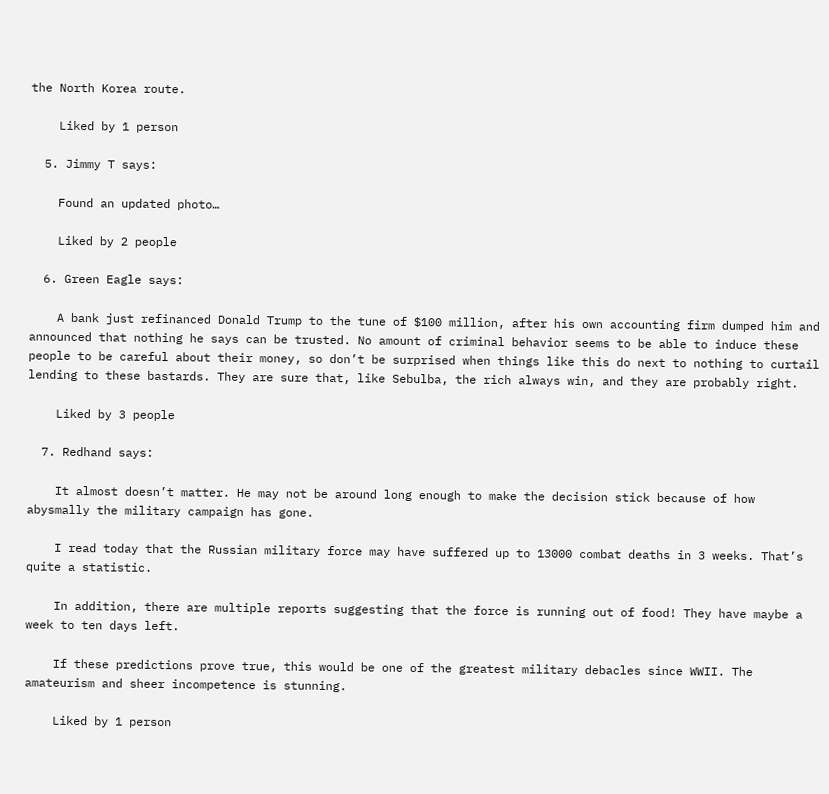the North Korea route.

    Liked by 1 person

  5. Jimmy T says:

    Found an updated photo…

    Liked by 2 people

  6. Green Eagle says:

    A bank just refinanced Donald Trump to the tune of $100 million, after his own accounting firm dumped him and announced that nothing he says can be trusted. No amount of criminal behavior seems to be able to induce these people to be careful about their money, so don’t be surprised when things like this do next to nothing to curtail lending to these bastards. They are sure that, like Sebulba, the rich always win, and they are probably right.

    Liked by 3 people

  7. Redhand says:

    It almost doesn’t matter. He may not be around long enough to make the decision stick because of how abysmally the military campaign has gone.

    I read today that the Russian military force may have suffered up to 13000 combat deaths in 3 weeks. That’s quite a statistic.

    In addition, there are multiple reports suggesting that the force is running out of food! They have maybe a week to ten days left.

    If these predictions prove true, this would be one of the greatest military debacles since WWII. The amateurism and sheer incompetence is stunning.

    Liked by 1 person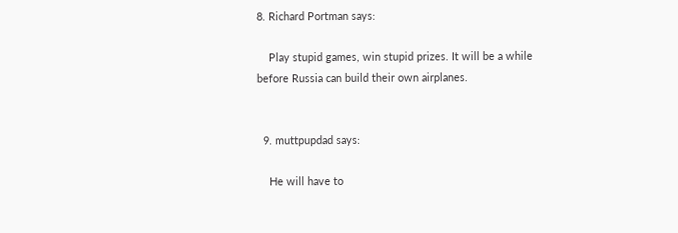8. Richard Portman says:

    Play stupid games, win stupid prizes. It will be a while before Russia can build their own airplanes.


  9. muttpupdad says:

    He will have to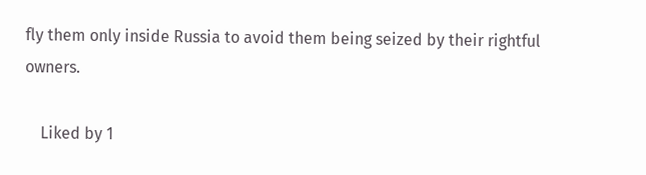fly them only inside Russia to avoid them being seized by their rightful owners.

    Liked by 1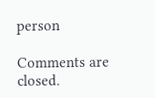person

Comments are closed.